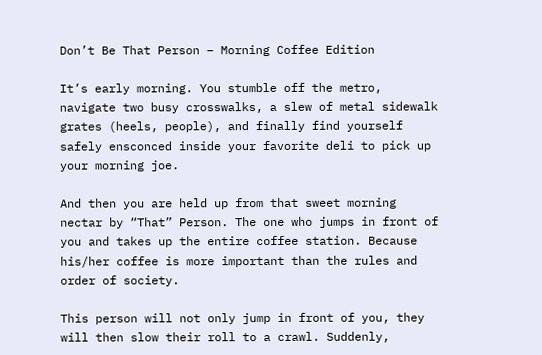Don’t Be That Person – Morning Coffee Edition

It’s early morning. You stumble off the metro, navigate two busy crosswalks, a slew of metal sidewalk grates (heels, people), and finally find yourself safely ensconced inside your favorite deli to pick up your morning joe.

And then you are held up from that sweet morning nectar by “That” Person. The one who jumps in front of you and takes up the entire coffee station. Because his/her coffee is more important than the rules and order of society.

This person will not only jump in front of you, they will then slow their roll to a crawl. Suddenly,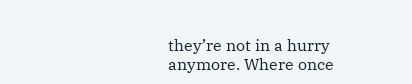they’re not in a hurry anymore. Where once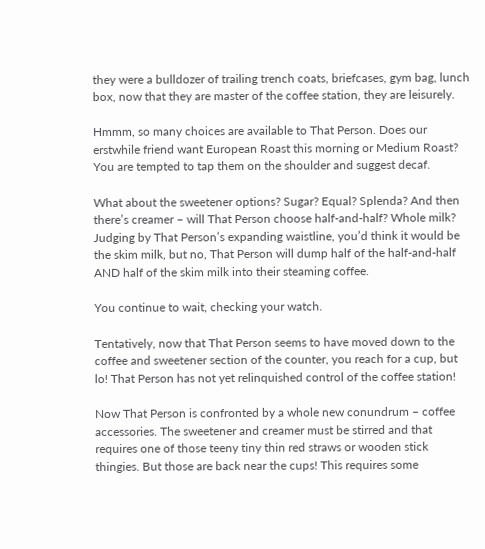they were a bulldozer of trailing trench coats, briefcases, gym bag, lunch box, now that they are master of the coffee station, they are leisurely.

Hmmm, so many choices are available to That Person. Does our erstwhile friend want European Roast this morning or Medium Roast? You are tempted to tap them on the shoulder and suggest decaf.

What about the sweetener options? Sugar? Equal? Splenda? And then there’s creamer – will That Person choose half-and-half? Whole milk? Judging by That Person’s expanding waistline, you’d think it would be the skim milk, but no, That Person will dump half of the half-and-half AND half of the skim milk into their steaming coffee.

You continue to wait, checking your watch.

Tentatively, now that That Person seems to have moved down to the coffee and sweetener section of the counter, you reach for a cup, but lo! That Person has not yet relinquished control of the coffee station!

Now That Person is confronted by a whole new conundrum – coffee accessories. The sweetener and creamer must be stirred and that requires one of those teeny tiny thin red straws or wooden stick thingies. But those are back near the cups! This requires some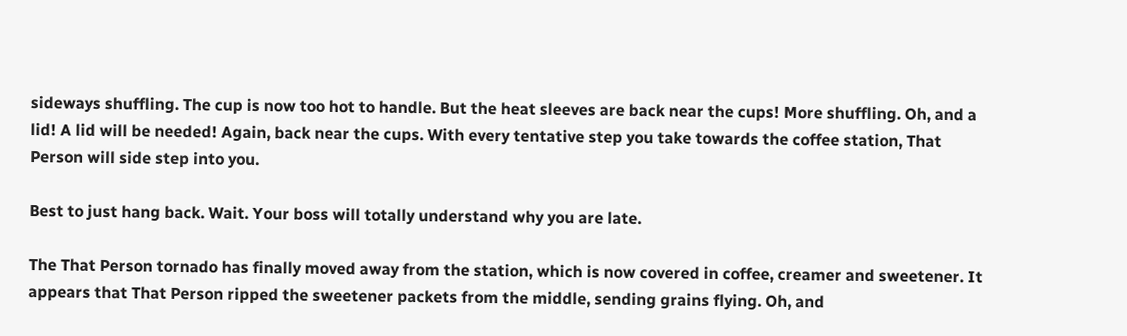sideways shuffling. The cup is now too hot to handle. But the heat sleeves are back near the cups! More shuffling. Oh, and a lid! A lid will be needed! Again, back near the cups. With every tentative step you take towards the coffee station, That Person will side step into you.

Best to just hang back. Wait. Your boss will totally understand why you are late.

The That Person tornado has finally moved away from the station, which is now covered in coffee, creamer and sweetener. It appears that That Person ripped the sweetener packets from the middle, sending grains flying. Oh, and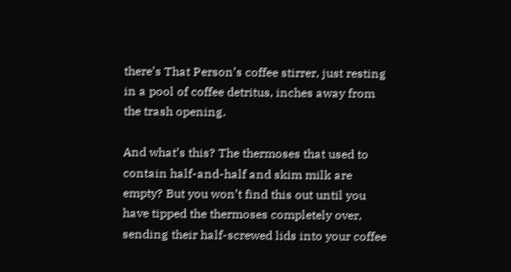there’s That Person’s coffee stirrer, just resting in a pool of coffee detritus, inches away from the trash opening.

And what’s this? The thermoses that used to contain half-and-half and skim milk are empty? But you won’t find this out until you have tipped the thermoses completely over, sending their half-screwed lids into your coffee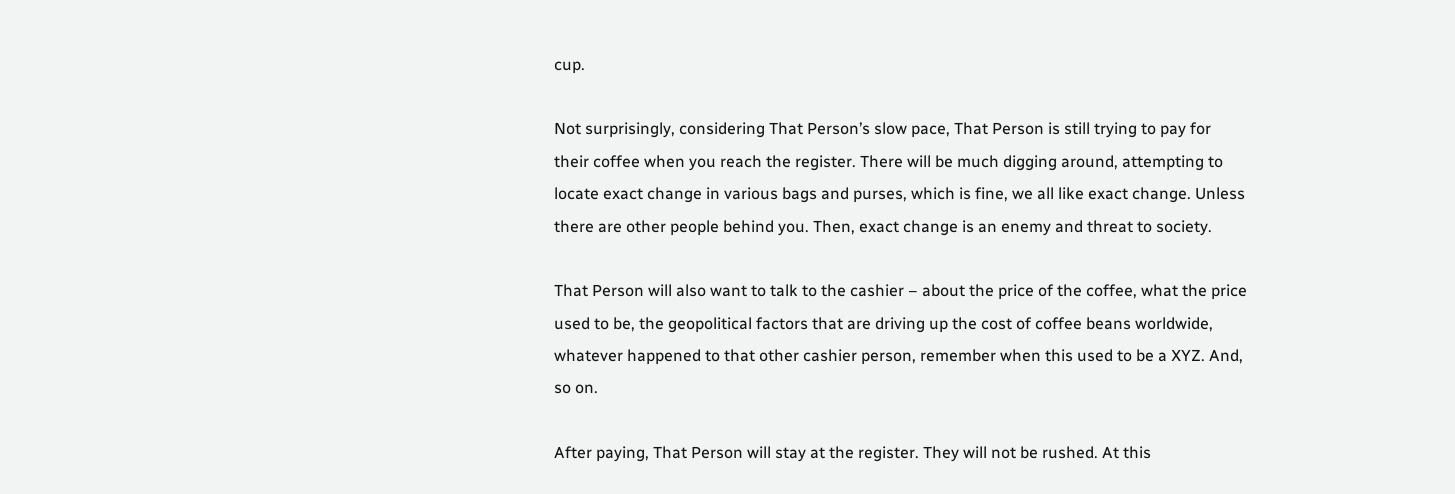cup.

Not surprisingly, considering That Person’s slow pace, That Person is still trying to pay for their coffee when you reach the register. There will be much digging around, attempting to locate exact change in various bags and purses, which is fine, we all like exact change. Unless there are other people behind you. Then, exact change is an enemy and threat to society.

That Person will also want to talk to the cashier – about the price of the coffee, what the price used to be, the geopolitical factors that are driving up the cost of coffee beans worldwide, whatever happened to that other cashier person, remember when this used to be a XYZ. And, so on.

After paying, That Person will stay at the register. They will not be rushed. At this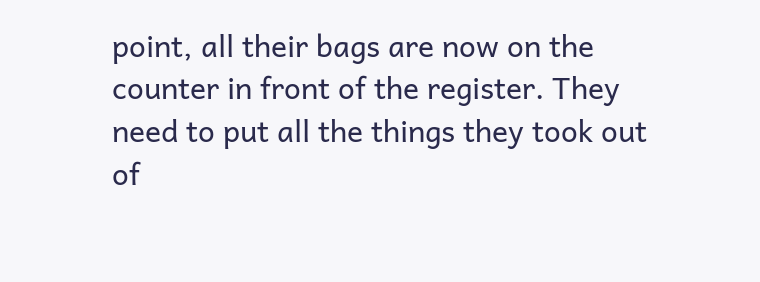point, all their bags are now on the counter in front of the register. They need to put all the things they took out of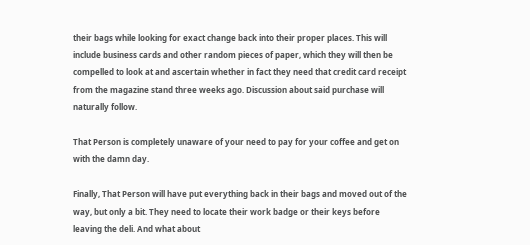their bags while looking for exact change back into their proper places. This will include business cards and other random pieces of paper, which they will then be compelled to look at and ascertain whether in fact they need that credit card receipt from the magazine stand three weeks ago. Discussion about said purchase will naturally follow.

That Person is completely unaware of your need to pay for your coffee and get on with the damn day.

Finally, That Person will have put everything back in their bags and moved out of the way, but only a bit. They need to locate their work badge or their keys before leaving the deli. And what about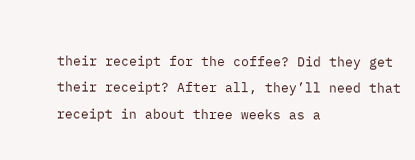their receipt for the coffee? Did they get their receipt? After all, they’ll need that receipt in about three weeks as a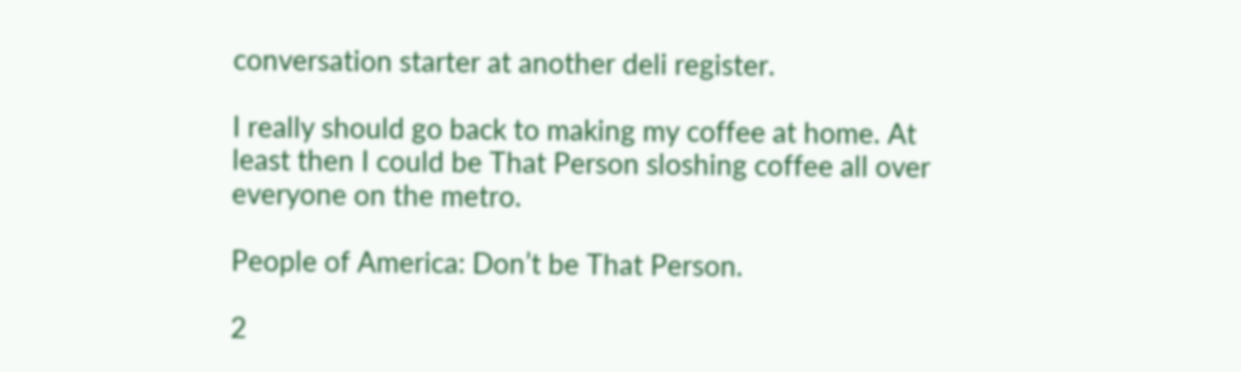conversation starter at another deli register.

I really should go back to making my coffee at home. At least then I could be That Person sloshing coffee all over everyone on the metro.

People of America: Don’t be That Person.

2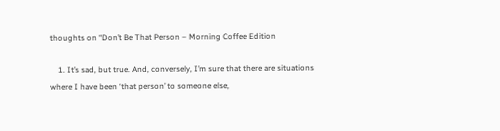thoughts on “Don’t Be That Person – Morning Coffee Edition

    1. It’s sad, but true. And, conversely, I’m sure that there are situations where I have been ‘that person’ to someone else,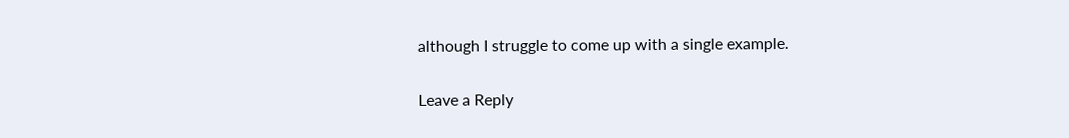although I struggle to come up with a single example.

Leave a Reply